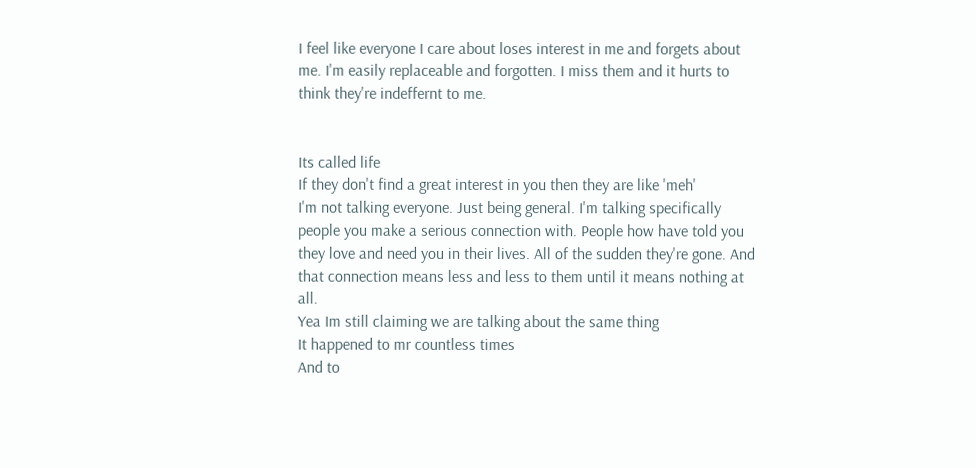I feel like everyone I care about loses interest in me and forgets about me. I'm easily replaceable and forgotten. I miss them and it hurts to think they're indeffernt to me.


Its called life
If they don't find a great interest in you then they are like 'meh'
I'm not talking everyone. Just being general. I'm talking specifically people you make a serious connection with. People how have told you they love and need you in their lives. All of the sudden they're gone. And that connection means less and less to them until it means nothing at all.
Yea Im still claiming we are talking about the same thing
It happened to mr countless times
And to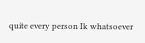quite every person Ik whatsoever